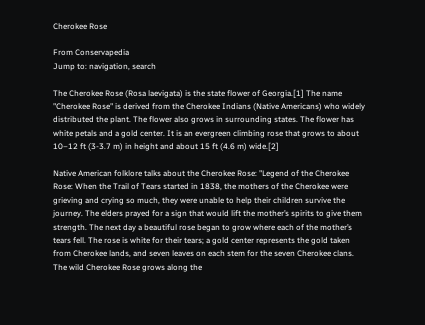Cherokee Rose

From Conservapedia
Jump to: navigation, search

The Cherokee Rose (Rosa laevigata) is the state flower of Georgia.[1] The name "Cherokee Rose" is derived from the Cherokee Indians (Native Americans) who widely distributed the plant. The flower also grows in surrounding states. The flower has white petals and a gold center. It is an evergreen climbing rose that grows to about 10–12 ft (3-3.7 m) in height and about 15 ft (4.6 m) wide.[2]

Native American folklore talks about the Cherokee Rose: "Legend of the Cherokee Rose: When the Trail of Tears started in 1838, the mothers of the Cherokee were grieving and crying so much, they were unable to help their children survive the journey. The elders prayed for a sign that would lift the mother’s spirits to give them strength. The next day a beautiful rose began to grow where each of the mother’s tears fell. The rose is white for their tears; a gold center represents the gold taken from Cherokee lands, and seven leaves on each stem for the seven Cherokee clans. The wild Cherokee Rose grows along the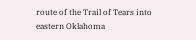route of the Trail of Tears into eastern Oklahoma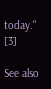today." [3]

See also